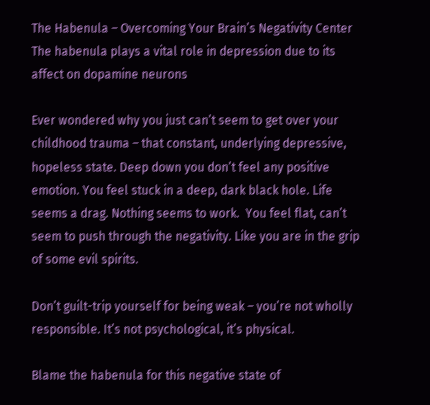The Habenula – Overcoming Your Brain’s Negativity Center The habenula plays a vital role in depression due to its affect on dopamine neurons

Ever wondered why you just can’t seem to get over your childhood trauma – that constant, underlying depressive, hopeless state. Deep down you don’t feel any positive emotion. You feel stuck in a deep, dark black hole. Life seems a drag. Nothing seems to work.  You feel flat, can’t seem to push through the negativity. Like you are in the grip of some evil spirits.

Don’t guilt-trip yourself for being weak – you’re not wholly responsible. It’s not psychological, it’s physical.

Blame the habenula for this negative state of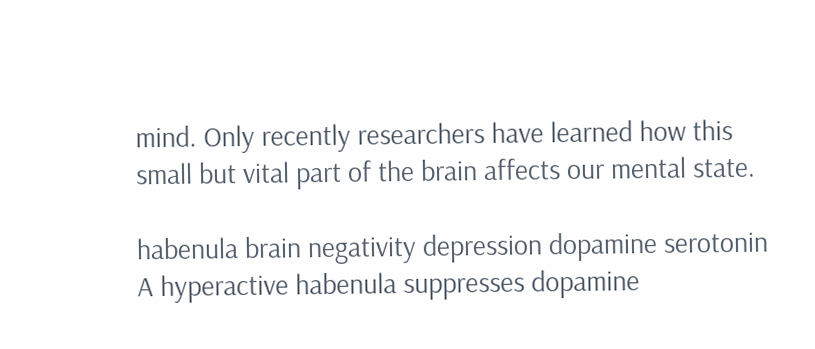mind. Only recently researchers have learned how this small but vital part of the brain affects our mental state.

habenula brain negativity depression dopamine serotonin
A hyperactive habenula suppresses dopamine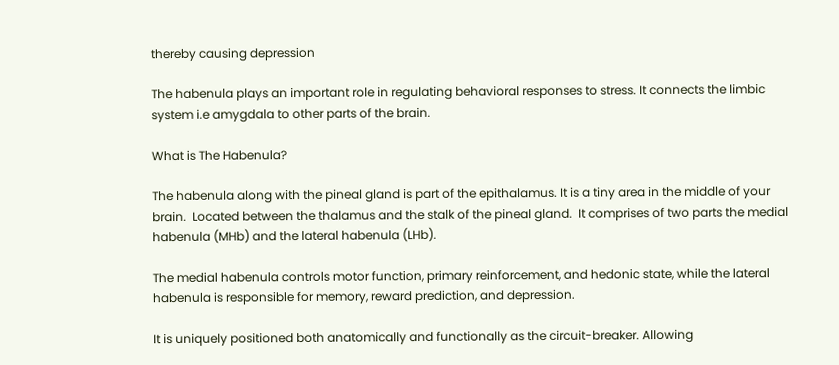thereby causing depression

The habenula plays an important role in regulating behavioral responses to stress. It connects the limbic system i.e amygdala to other parts of the brain.

What is The Habenula?

The habenula along with the pineal gland is part of the epithalamus. It is a tiny area in the middle of your brain.  Located between the thalamus and the stalk of the pineal gland.  It comprises of two parts the medial habenula (MHb) and the lateral habenula (LHb).

The medial habenula controls motor function, primary reinforcement, and hedonic state, while the lateral habenula is responsible for memory, reward prediction, and depression.

It is uniquely positioned both anatomically and functionally as the circuit-breaker. Allowing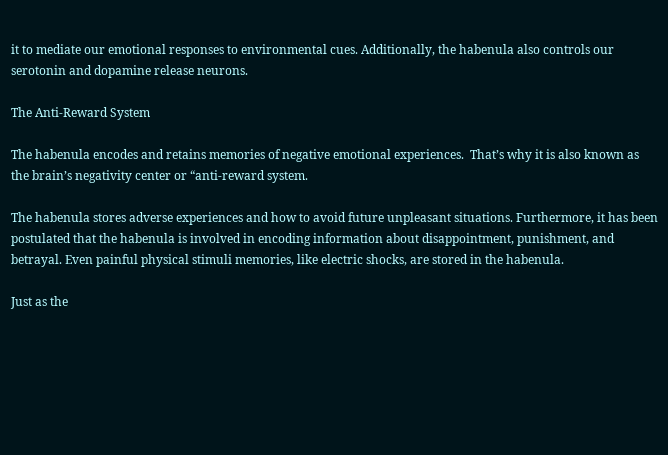it to mediate our emotional responses to environmental cues. Additionally, the habenula also controls our serotonin and dopamine release neurons.

The Anti-Reward System

The habenula encodes and retains memories of negative emotional experiences.  That’s why it is also known as the brain’s negativity center or “anti-reward system.

The habenula stores adverse experiences and how to avoid future unpleasant situations. Furthermore, it has been postulated that the habenula is involved in encoding information about disappointment, punishment, and betrayal. Even painful physical stimuli memories, like electric shocks, are stored in the habenula.

Just as the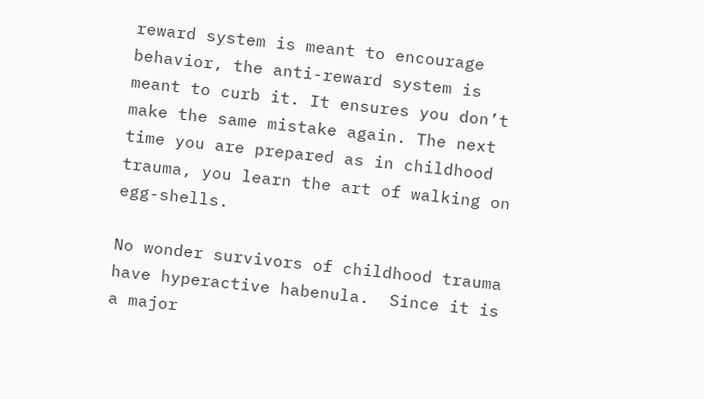reward system is meant to encourage behavior, the anti-reward system is meant to curb it. It ensures you don’t make the same mistake again. The next time you are prepared as in childhood trauma, you learn the art of walking on egg-shells.

No wonder survivors of childhood trauma have hyperactive habenula.  Since it is a major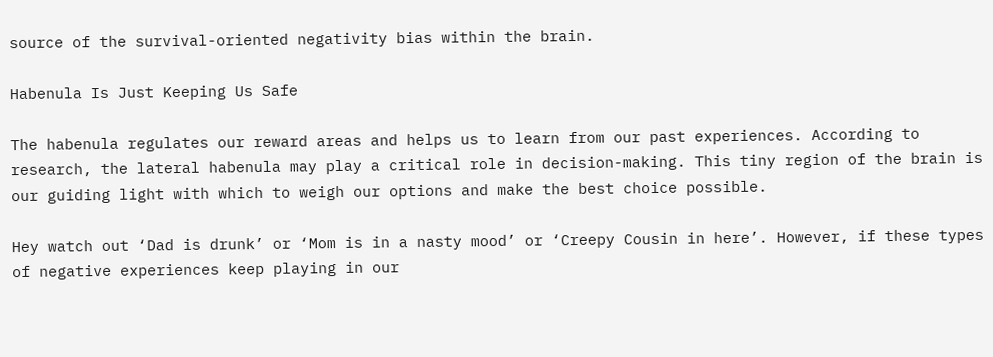source of the survival-oriented negativity bias within the brain.

Habenula Is Just Keeping Us Safe

The habenula regulates our reward areas and helps us to learn from our past experiences. According to research, the lateral habenula may play a critical role in decision-making. This tiny region of the brain is our guiding light with which to weigh our options and make the best choice possible.

Hey watch out ‘Dad is drunk’ or ‘Mom is in a nasty mood’ or ‘Creepy Cousin in here’. However, if these types of negative experiences keep playing in our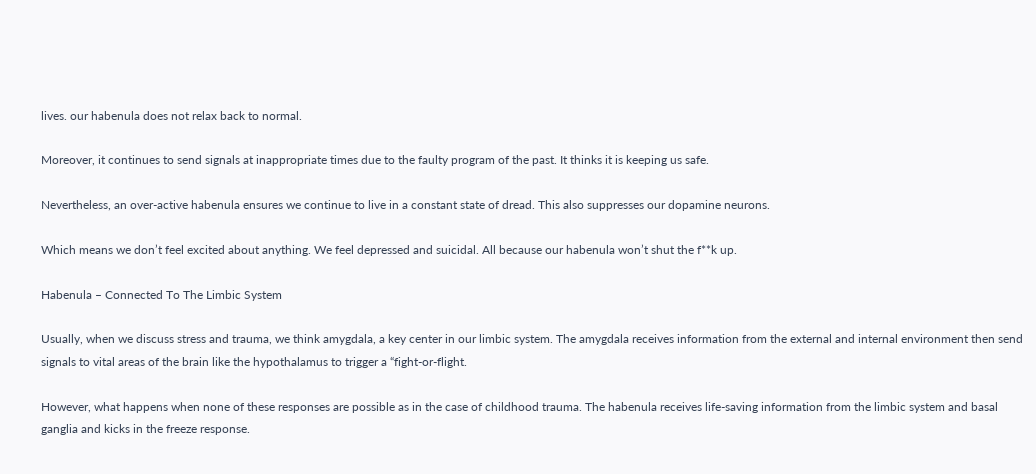lives. our habenula does not relax back to normal.

Moreover, it continues to send signals at inappropriate times due to the faulty program of the past. It thinks it is keeping us safe.

Nevertheless, an over-active habenula ensures we continue to live in a constant state of dread. This also suppresses our dopamine neurons.

Which means we don’t feel excited about anything. We feel depressed and suicidal. All because our habenula won’t shut the f**k up.

Habenula – Connected To The Limbic System

Usually, when we discuss stress and trauma, we think amygdala, a key center in our limbic system. The amygdala receives information from the external and internal environment then send signals to vital areas of the brain like the hypothalamus to trigger a “fight-or-flight.

However, what happens when none of these responses are possible as in the case of childhood trauma. The habenula receives life-saving information from the limbic system and basal ganglia and kicks in the freeze response.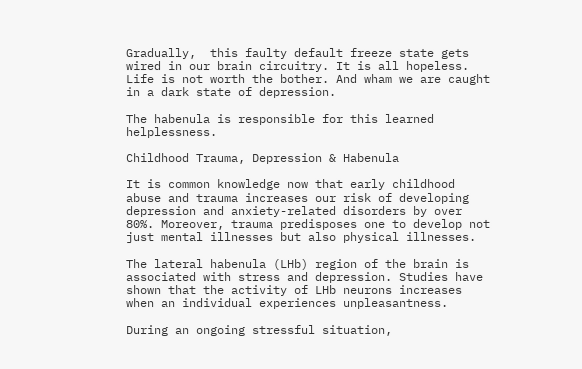Gradually,  this faulty default freeze state gets wired in our brain circuitry. It is all hopeless. Life is not worth the bother. And wham we are caught in a dark state of depression.

The habenula is responsible for this learned helplessness.

Childhood Trauma, Depression & Habenula

It is common knowledge now that early childhood abuse and trauma increases our risk of developing depression and anxiety-related disorders by over 80%. Moreover, trauma predisposes one to develop not just mental illnesses but also physical illnesses.

The lateral habenula (LHb) region of the brain is associated with stress and depression. Studies have shown that the activity of LHb neurons increases when an individual experiences unpleasantness.

During an ongoing stressful situation,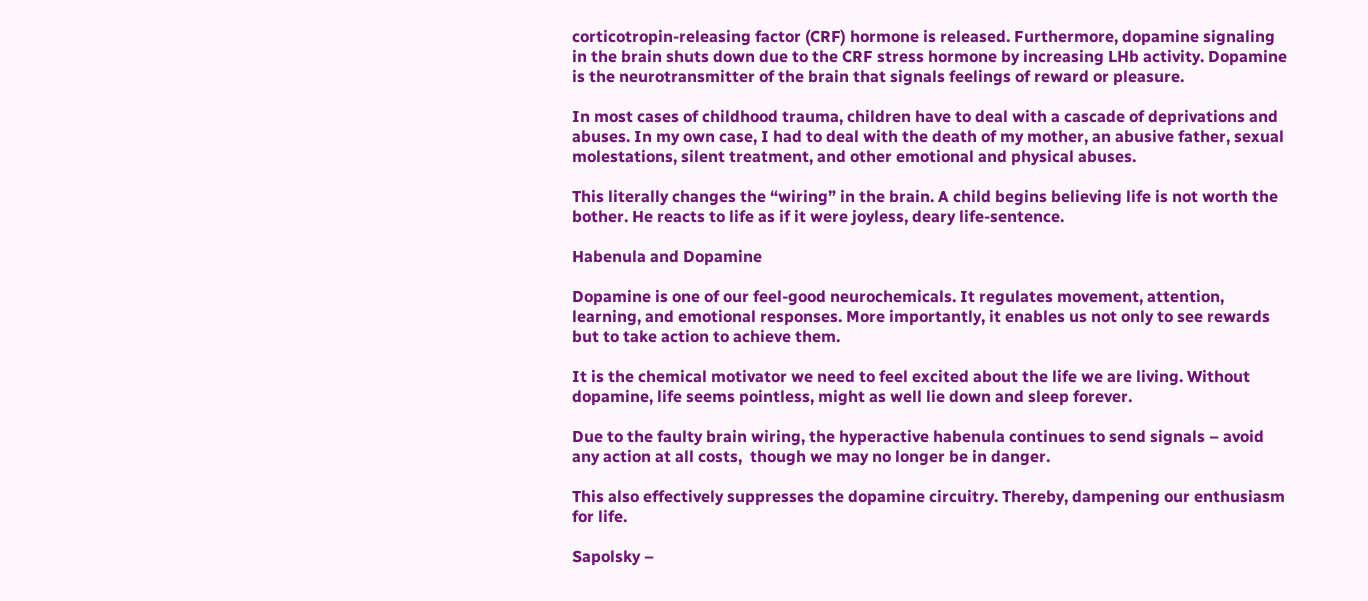corticotropin-releasing factor (CRF) hormone is released. Furthermore, dopamine signaling in the brain shuts down due to the CRF stress hormone by increasing LHb activity. Dopamine is the neurotransmitter of the brain that signals feelings of reward or pleasure.

In most cases of childhood trauma, children have to deal with a cascade of deprivations and abuses. In my own case, I had to deal with the death of my mother, an abusive father, sexual molestations, silent treatment, and other emotional and physical abuses.

This literally changes the “wiring” in the brain. A child begins believing life is not worth the bother. He reacts to life as if it were joyless, deary life-sentence.

Habenula and Dopamine

Dopamine is one of our feel-good neurochemicals. It regulates movement, attention, learning, and emotional responses. More importantly, it enables us not only to see rewards but to take action to achieve them.

It is the chemical motivator we need to feel excited about the life we are living. Without dopamine, life seems pointless, might as well lie down and sleep forever.

Due to the faulty brain wiring, the hyperactive habenula continues to send signals – avoid any action at all costs,  though we may no longer be in danger.

This also effectively suppresses the dopamine circuitry. Thereby, dampening our enthusiasm for life.

Sapolsky –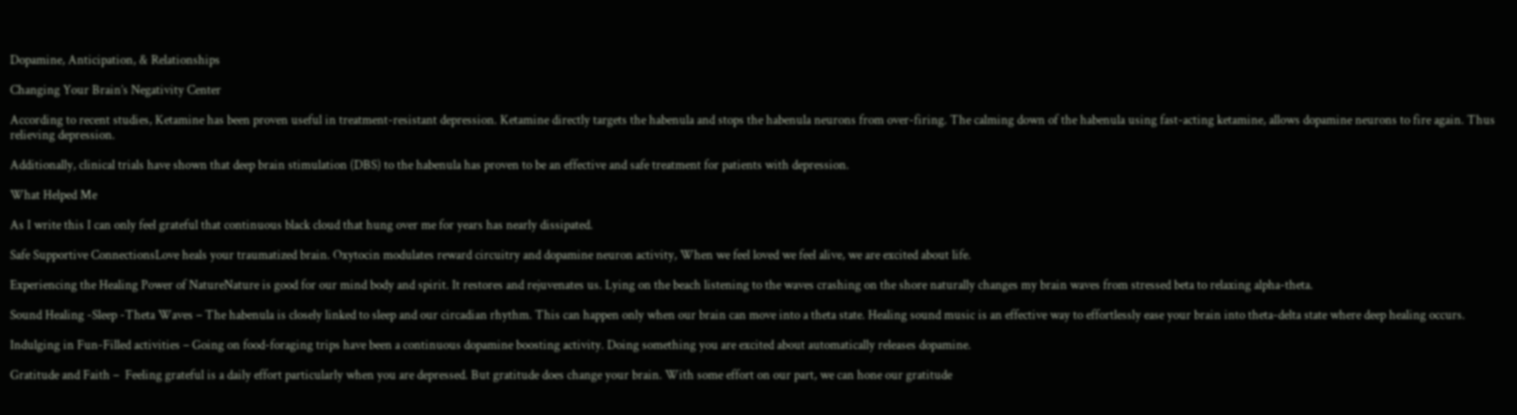Dopamine, Anticipation, & Relationships

Changing Your Brain’s Negativity Center

According to recent studies, Ketamine has been proven useful in treatment-resistant depression. Ketamine directly targets the habenula and stops the habenula neurons from over-firing. The calming down of the habenula using fast-acting ketamine, allows dopamine neurons to fire again. Thus relieving depression.

Additionally, clinical trials have shown that deep brain stimulation (DBS) to the habenula has proven to be an effective and safe treatment for patients with depression.

What Helped Me

As I write this I can only feel grateful that continuous black cloud that hung over me for years has nearly dissipated.

Safe Supportive ConnectionsLove heals your traumatized brain. Oxytocin modulates reward circuitry and dopamine neuron activity, When we feel loved we feel alive, we are excited about life.

Experiencing the Healing Power of NatureNature is good for our mind body and spirit. It restores and rejuvenates us. Lying on the beach listening to the waves crashing on the shore naturally changes my brain waves from stressed beta to relaxing alpha-theta.

Sound Healing -Sleep -Theta Waves – The habenula is closely linked to sleep and our circadian rhythm. This can happen only when our brain can move into a theta state. Healing sound music is an effective way to effortlessly ease your brain into theta-delta state where deep healing occurs.

Indulging in Fun-Filled activities – Going on food-foraging trips have been a continuous dopamine boosting activity. Doing something you are excited about automatically releases dopamine.

Gratitude and Faith –  Feeling grateful is a daily effort particularly when you are depressed. But gratitude does change your brain. With some effort on our part, we can hone our gratitude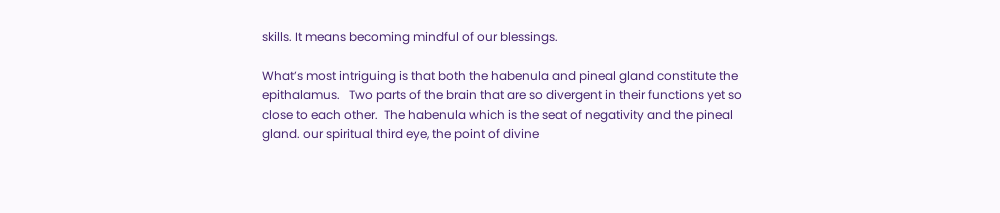skills. It means becoming mindful of our blessings.

What’s most intriguing is that both the habenula and pineal gland constitute the epithalamus.   Two parts of the brain that are so divergent in their functions yet so close to each other.  The habenula which is the seat of negativity and the pineal gland. our spiritual third eye, the point of divine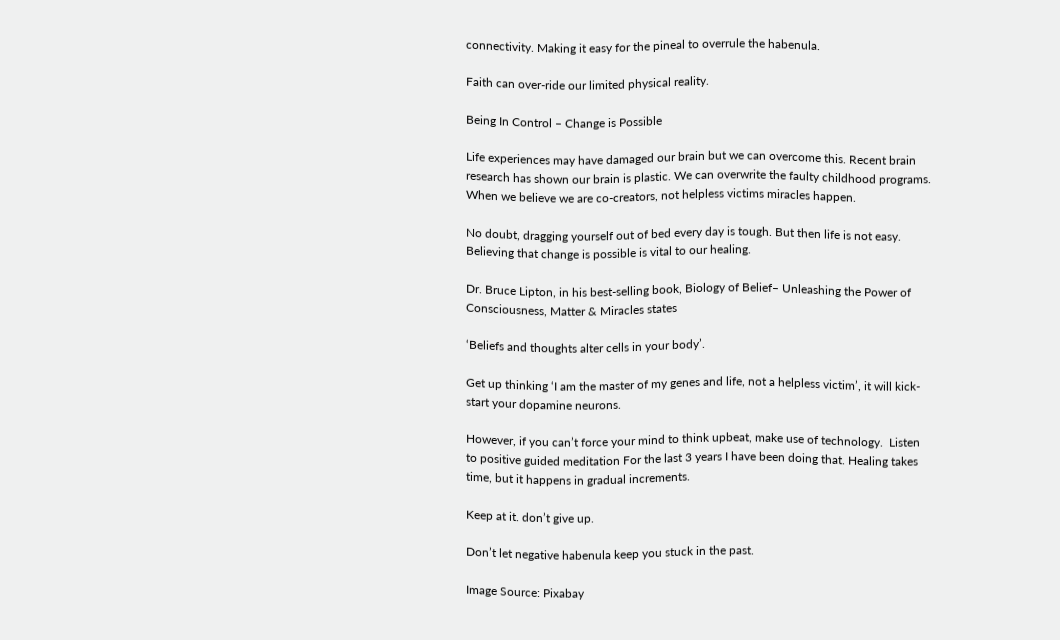connectivity. Making it easy for the pineal to overrule the habenula.

Faith can over-ride our limited physical reality.

Being In Control – Change is Possible

Life experiences may have damaged our brain but we can overcome this. Recent brain research has shown our brain is plastic. We can overwrite the faulty childhood programs.  When we believe we are co-creators, not helpless victims miracles happen.

No doubt, dragging yourself out of bed every day is tough. But then life is not easy. Believing that change is possible is vital to our healing.

Dr. Bruce Lipton, in his best-selling book, Biology of Belief– Unleashing the Power of Consciousness, Matter & Miracles states

‘Beliefs and thoughts alter cells in your body’.

Get up thinking ‘I am the master of my genes and life, not a helpless victim’, it will kick-start your dopamine neurons.

However, if you can’t force your mind to think upbeat, make use of technology.  Listen to positive guided meditation For the last 3 years I have been doing that. Healing takes time, but it happens in gradual increments.

Keep at it. don’t give up.

Don’t let negative habenula keep you stuck in the past.

Image Source: Pixabay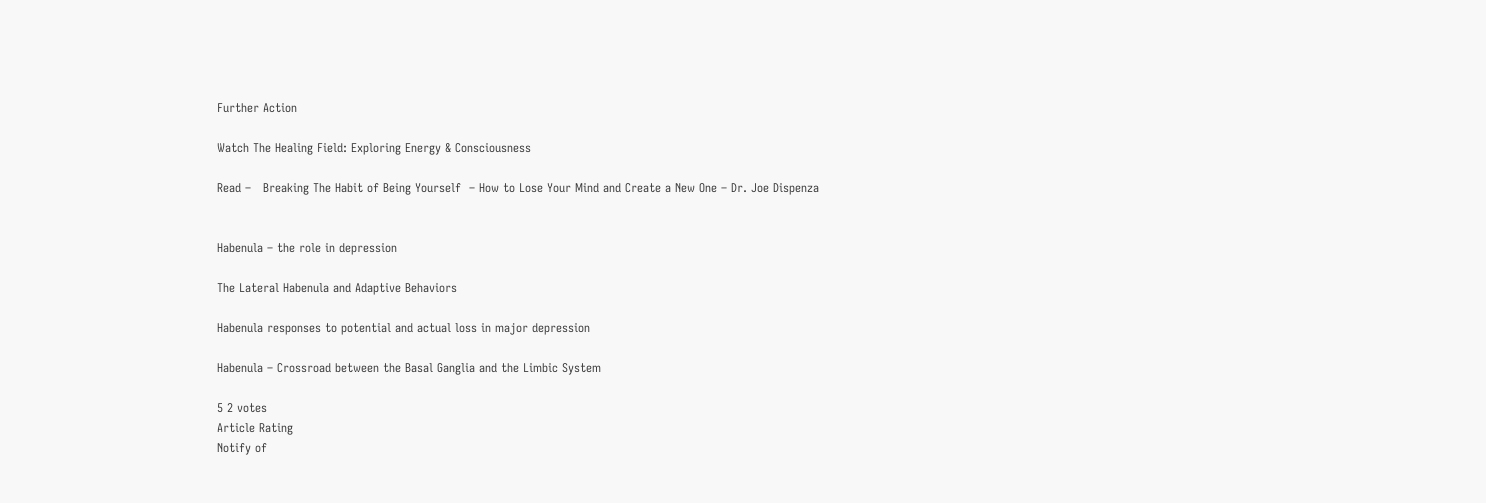Further Action

Watch The Healing Field: Exploring Energy & Consciousness

Read –   Breaking The Habit of Being Yourself  – How to Lose Your Mind and Create a New One – Dr. Joe Dispenza


Habenula – the role in depression

The Lateral Habenula and Adaptive Behaviors

Habenula responses to potential and actual loss in major depression

Habenula – Crossroad between the Basal Ganglia and the Limbic System

5 2 votes
Article Rating
Notify of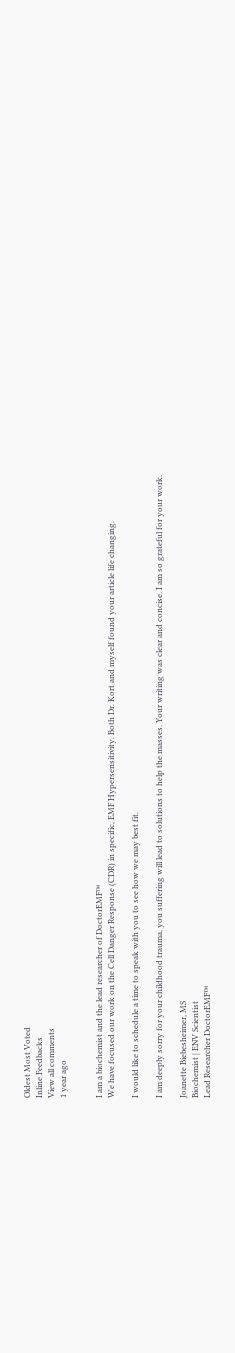Oldest Most Voted
Inline Feedbacks
View all comments
1 year ago


I am a biochemist and the lead researcher of DoctorEMF™
We have focused our work on the Cell Danger Response (CDR) in specific, EMF Hypersensitivity. Both Dr. Kort and myself found your article life changing.

I would like to schedule a time to speak with you to see how we may best fit.

I am deeply sorry for your childhood trauma, you suffering will lead to solutions to help the masses. Your writing was clear and concise. I am so grateful for your work.

Joanette Biebesheimer, MS
Biochemist | ENV Scientist
Lead Researcher DoctorEMF™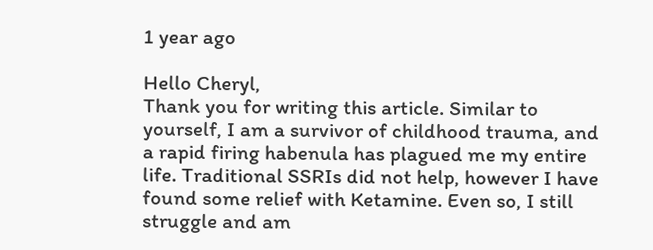1 year ago

Hello Cheryl,
Thank you for writing this article. Similar to yourself, I am a survivor of childhood trauma, and a rapid firing habenula has plagued me my entire life. Traditional SSRIs did not help, however I have found some relief with Ketamine. Even so, I still struggle and am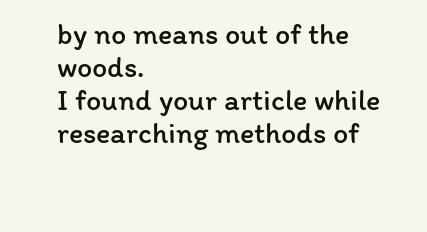by no means out of the woods.
I found your article while researching methods of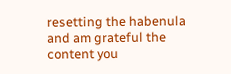resetting the habenula and am grateful the content you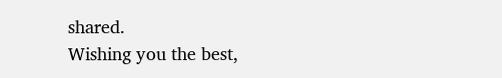shared.
Wishing you the best,